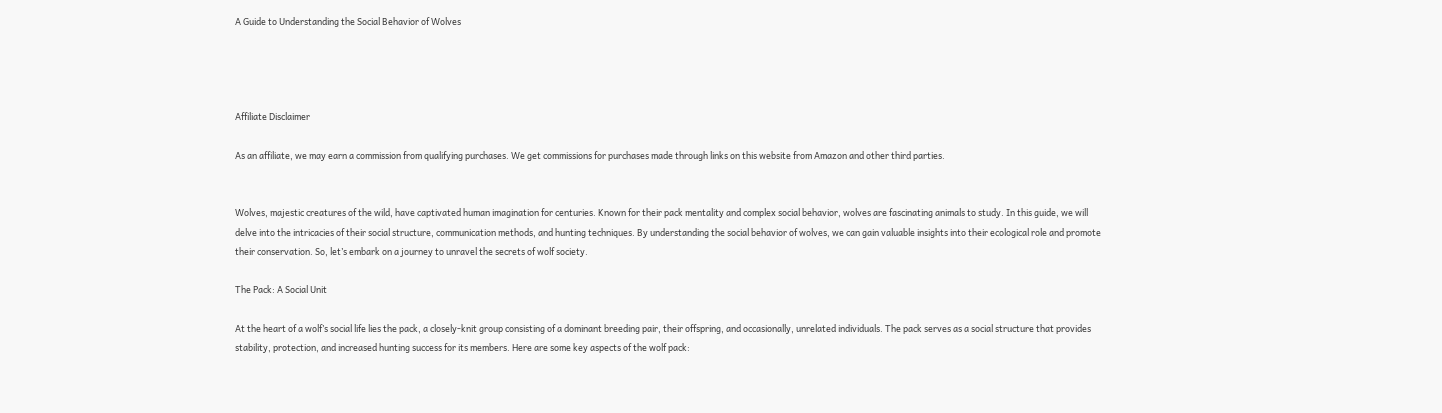A Guide to Understanding the Social Behavior of Wolves




Affiliate Disclaimer

As an affiliate, we may earn a commission from qualifying purchases. We get commissions for purchases made through links on this website from Amazon and other third parties.


Wolves, majestic creatures of the wild, have captivated human imagination for centuries. Known for their pack mentality and complex social behavior, wolves are fascinating animals to study. In this guide, we will delve into the intricacies of their social structure, communication methods, and hunting techniques. By understanding the social behavior of wolves, we can gain valuable insights into their ecological role and promote their conservation. So, let’s embark on a journey to unravel the secrets of wolf society.

The Pack: A Social Unit

At the heart of a wolf’s social life lies the pack, a closely-knit group consisting of a dominant breeding pair, their offspring, and occasionally, unrelated individuals. The pack serves as a social structure that provides stability, protection, and increased hunting success for its members. Here are some key aspects of the wolf pack: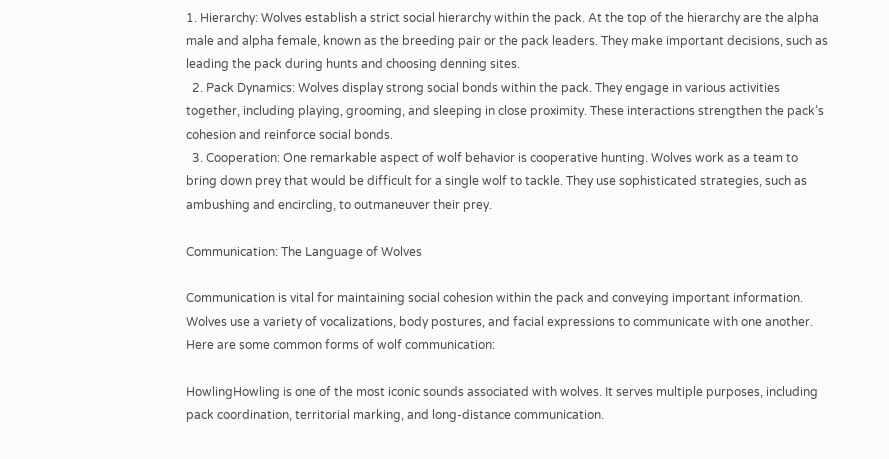1. Hierarchy: Wolves establish a strict social hierarchy within the pack. At the top of the hierarchy are the alpha male and alpha female, known as the breeding pair or the pack leaders. They make important decisions, such as leading the pack during hunts and choosing denning sites.
  2. Pack Dynamics: Wolves display strong social bonds within the pack. They engage in various activities together, including playing, grooming, and sleeping in close proximity. These interactions strengthen the pack’s cohesion and reinforce social bonds.
  3. Cooperation: One remarkable aspect of wolf behavior is cooperative hunting. Wolves work as a team to bring down prey that would be difficult for a single wolf to tackle. They use sophisticated strategies, such as ambushing and encircling, to outmaneuver their prey.

Communication: The Language of Wolves

Communication is vital for maintaining social cohesion within the pack and conveying important information. Wolves use a variety of vocalizations, body postures, and facial expressions to communicate with one another. Here are some common forms of wolf communication:

HowlingHowling is one of the most iconic sounds associated with wolves. It serves multiple purposes, including pack coordination, territorial marking, and long-distance communication.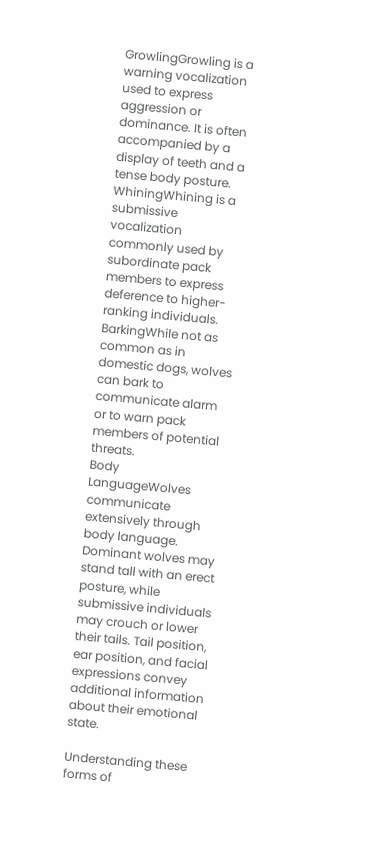GrowlingGrowling is a warning vocalization used to express aggression or dominance. It is often accompanied by a display of teeth and a tense body posture.
WhiningWhining is a submissive vocalization commonly used by subordinate pack members to express deference to higher-ranking individuals.
BarkingWhile not as common as in domestic dogs, wolves can bark to communicate alarm or to warn pack members of potential threats.
Body LanguageWolves communicate extensively through body language. Dominant wolves may stand tall with an erect posture, while submissive individuals may crouch or lower their tails. Tail position, ear position, and facial expressions convey additional information about their emotional state.

Understanding these forms of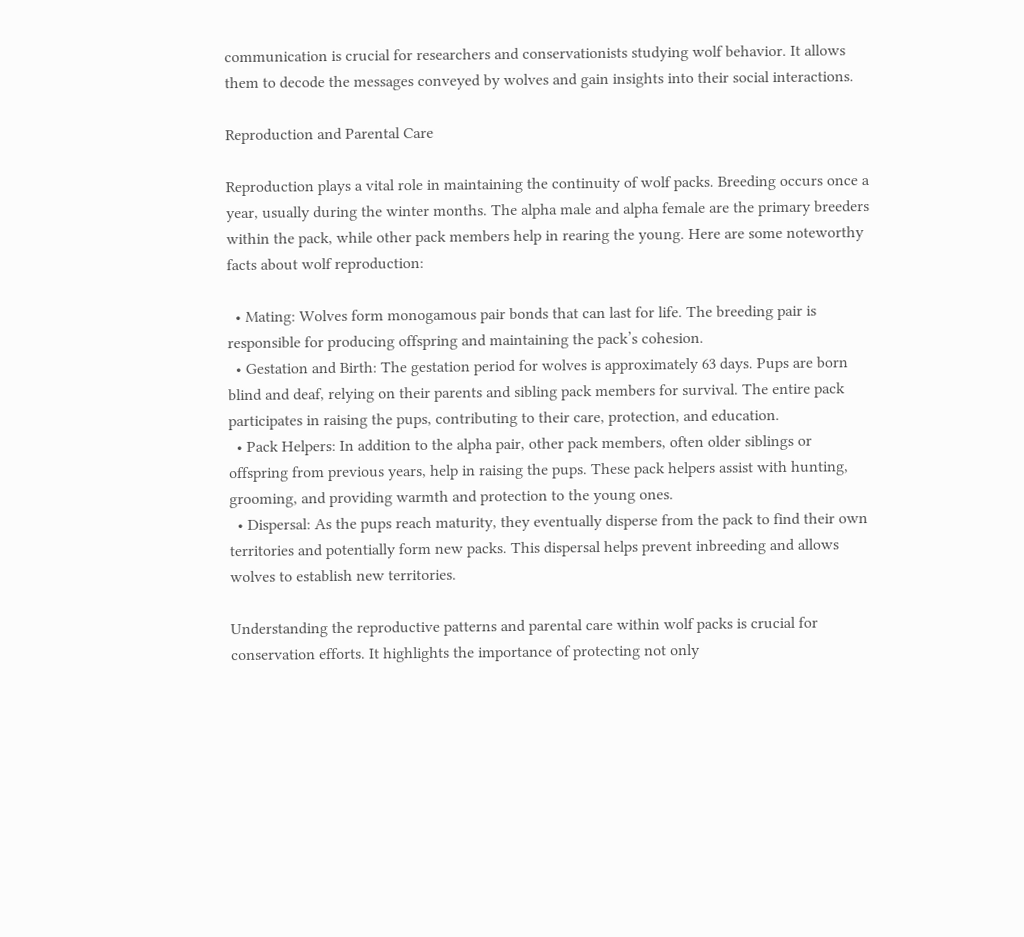communication is crucial for researchers and conservationists studying wolf behavior. It allows them to decode the messages conveyed by wolves and gain insights into their social interactions.

Reproduction and Parental Care

Reproduction plays a vital role in maintaining the continuity of wolf packs. Breeding occurs once a year, usually during the winter months. The alpha male and alpha female are the primary breeders within the pack, while other pack members help in rearing the young. Here are some noteworthy facts about wolf reproduction:

  • Mating: Wolves form monogamous pair bonds that can last for life. The breeding pair is responsible for producing offspring and maintaining the pack’s cohesion.
  • Gestation and Birth: The gestation period for wolves is approximately 63 days. Pups are born blind and deaf, relying on their parents and sibling pack members for survival. The entire pack participates in raising the pups, contributing to their care, protection, and education.
  • Pack Helpers: In addition to the alpha pair, other pack members, often older siblings or offspring from previous years, help in raising the pups. These pack helpers assist with hunting, grooming, and providing warmth and protection to the young ones.
  • Dispersal: As the pups reach maturity, they eventually disperse from the pack to find their own territories and potentially form new packs. This dispersal helps prevent inbreeding and allows wolves to establish new territories.

Understanding the reproductive patterns and parental care within wolf packs is crucial for conservation efforts. It highlights the importance of protecting not only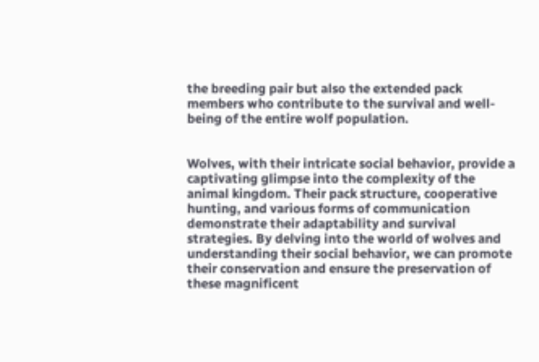the breeding pair but also the extended pack members who contribute to the survival and well-being of the entire wolf population.


Wolves, with their intricate social behavior, provide a captivating glimpse into the complexity of the animal kingdom. Their pack structure, cooperative hunting, and various forms of communication demonstrate their adaptability and survival strategies. By delving into the world of wolves and understanding their social behavior, we can promote their conservation and ensure the preservation of these magnificent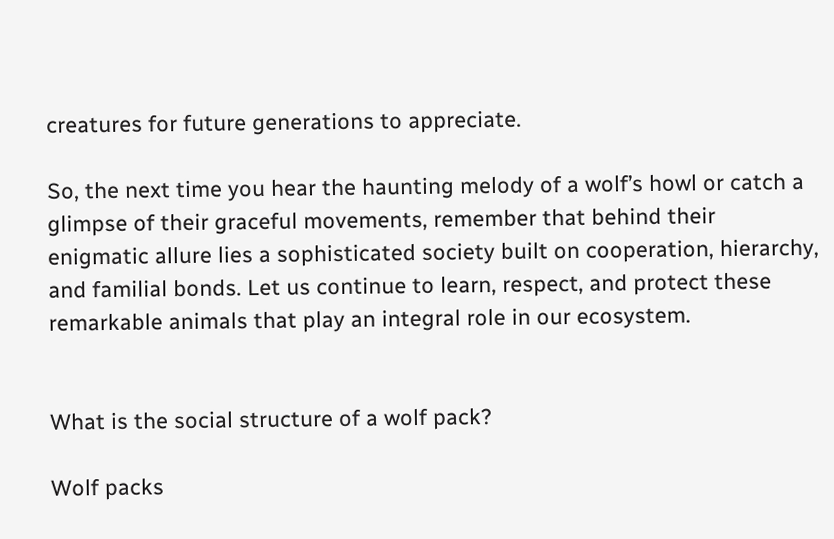creatures for future generations to appreciate.

So, the next time you hear the haunting melody of a wolf’s howl or catch a glimpse of their graceful movements, remember that behind their enigmatic allure lies a sophisticated society built on cooperation, hierarchy, and familial bonds. Let us continue to learn, respect, and protect these remarkable animals that play an integral role in our ecosystem.


What is the social structure of a wolf pack?

Wolf packs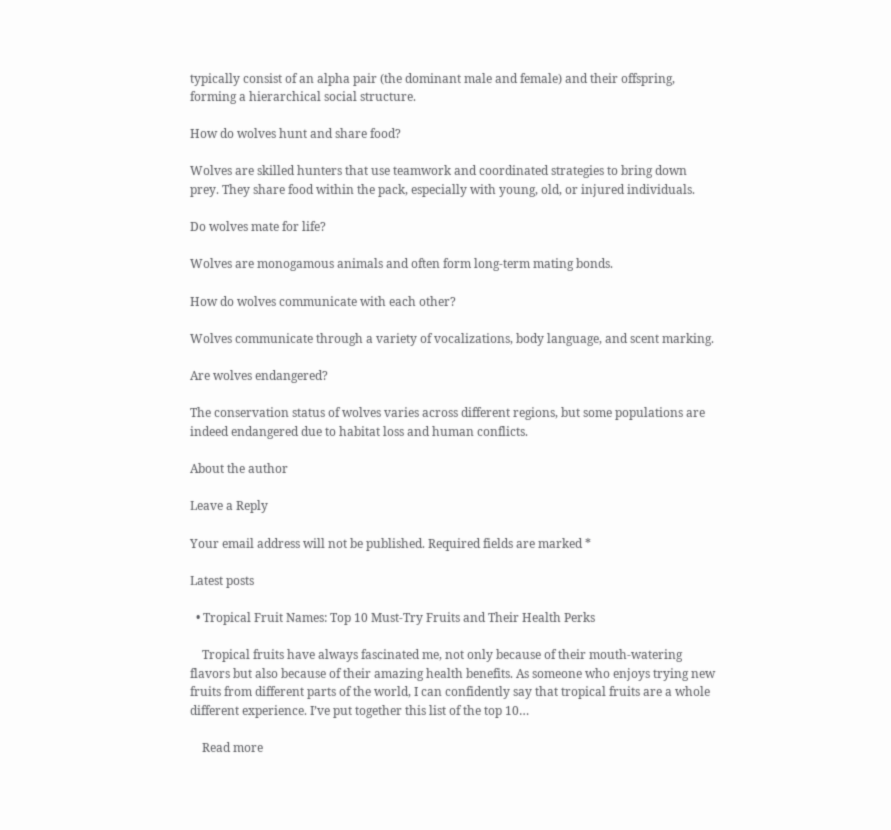typically consist of an alpha pair (the dominant male and female) and their offspring, forming a hierarchical social structure.

How do wolves hunt and share food?

Wolves are skilled hunters that use teamwork and coordinated strategies to bring down prey. They share food within the pack, especially with young, old, or injured individuals.

Do wolves mate for life?

Wolves are monogamous animals and often form long-term mating bonds.

How do wolves communicate with each other?

Wolves communicate through a variety of vocalizations, body language, and scent marking.

Are wolves endangered?

The conservation status of wolves varies across different regions, but some populations are indeed endangered due to habitat loss and human conflicts.

About the author

Leave a Reply

Your email address will not be published. Required fields are marked *

Latest posts

  • Tropical Fruit Names: Top 10 Must-Try Fruits and Their Health Perks

    Tropical fruits have always fascinated me, not only because of their mouth-watering flavors but also because of their amazing health benefits. As someone who enjoys trying new fruits from different parts of the world, I can confidently say that tropical fruits are a whole different experience. I’ve put together this list of the top 10…

    Read more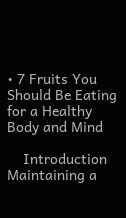• 7 Fruits You Should Be Eating for a Healthy Body and Mind

    Introduction Maintaining a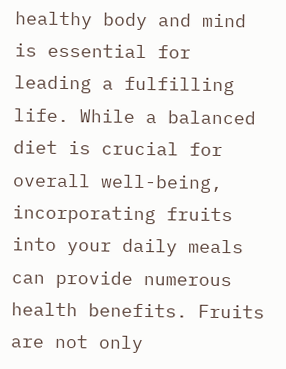healthy body and mind is essential for leading a fulfilling life. While a balanced diet is crucial for overall well-being, incorporating fruits into your daily meals can provide numerous health benefits. Fruits are not only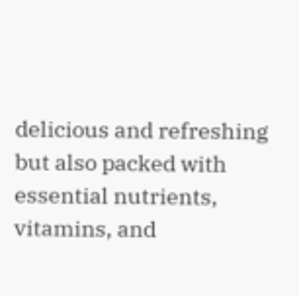delicious and refreshing but also packed with essential nutrients, vitamins, and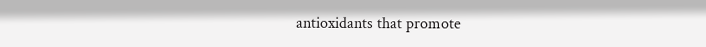antioxidants that promote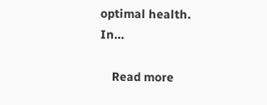optimal health. In…

    Read more